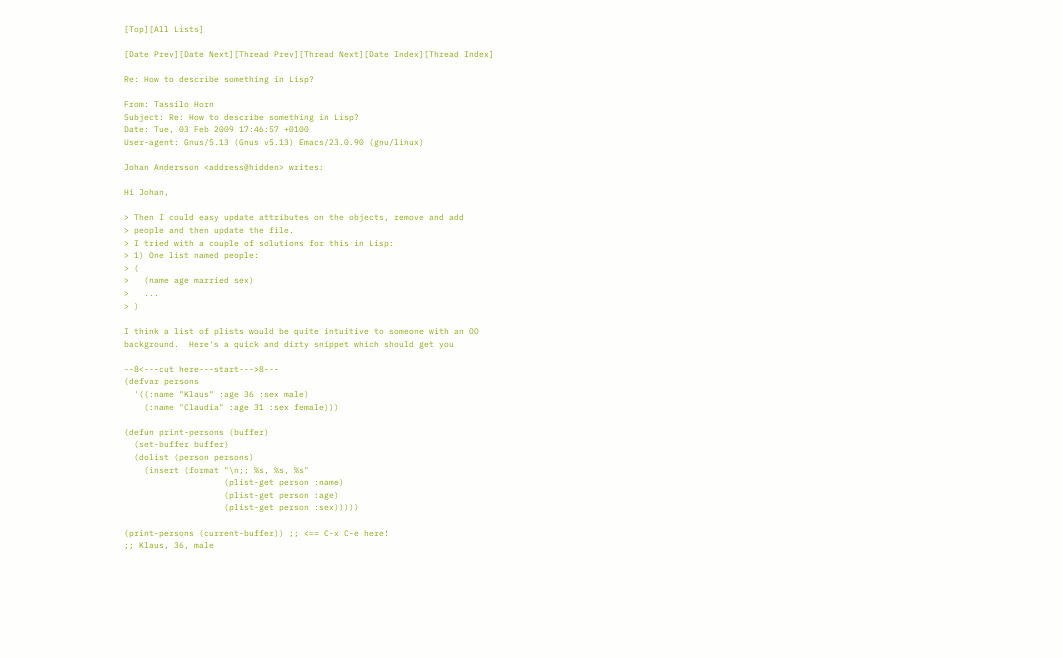[Top][All Lists]

[Date Prev][Date Next][Thread Prev][Thread Next][Date Index][Thread Index]

Re: How to describe something in Lisp?

From: Tassilo Horn
Subject: Re: How to describe something in Lisp?
Date: Tue, 03 Feb 2009 17:46:57 +0100
User-agent: Gnus/5.13 (Gnus v5.13) Emacs/23.0.90 (gnu/linux)

Johan Andersson <address@hidden> writes:

Hi Johan,

> Then I could easy update attributes on the objects, remove and add
> people and then update the file.
> I tried with a couple of solutions for this in Lisp:
> 1) One list named people:
> (
>   (name age married sex)
>   ...
> )

I think a list of plists would be quite intuitive to someone with an OO
background.  Here's a quick and dirty snippet which should get you

--8<---cut here---start--->8---
(defvar persons
  '((:name "Klaus" :age 36 :sex male)
    (:name "Claudia" :age 31 :sex female)))

(defun print-persons (buffer)
  (set-buffer buffer)
  (dolist (person persons)
    (insert (format "\n;; %s, %s, %s"
                    (plist-get person :name)
                    (plist-get person :age)
                    (plist-get person :sex)))))

(print-persons (current-buffer)) ;; <== C-x C-e here!
;; Klaus, 36, male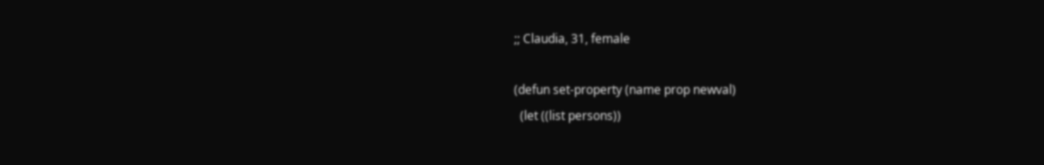;; Claudia, 31, female

(defun set-property (name prop newval)
  (let ((list persons))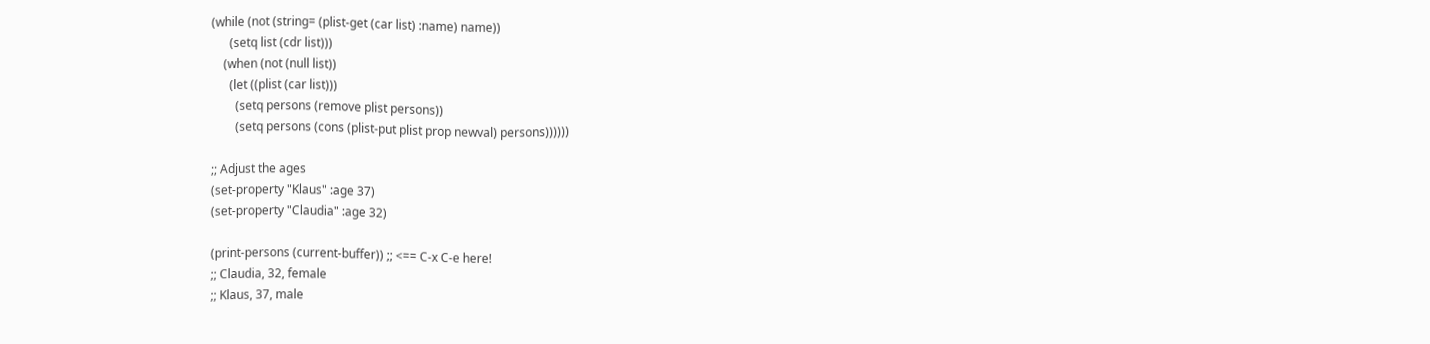(while (not (string= (plist-get (car list) :name) name))
      (setq list (cdr list)))
    (when (not (null list))
      (let ((plist (car list)))
        (setq persons (remove plist persons))
        (setq persons (cons (plist-put plist prop newval) persons))))))

;; Adjust the ages
(set-property "Klaus" :age 37)
(set-property "Claudia" :age 32)

(print-persons (current-buffer)) ;; <== C-x C-e here!
;; Claudia, 32, female
;; Klaus, 37, male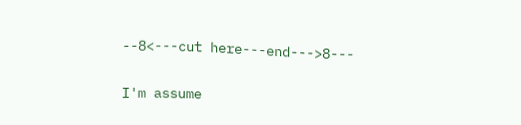--8<---cut here---end--->8---

I'm assume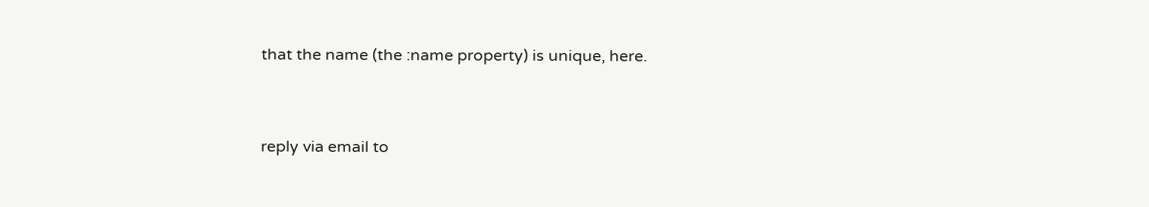that the name (the :name property) is unique, here.


reply via email to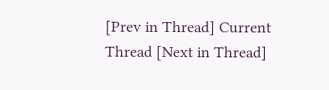[Prev in Thread] Current Thread [Next in Thread]